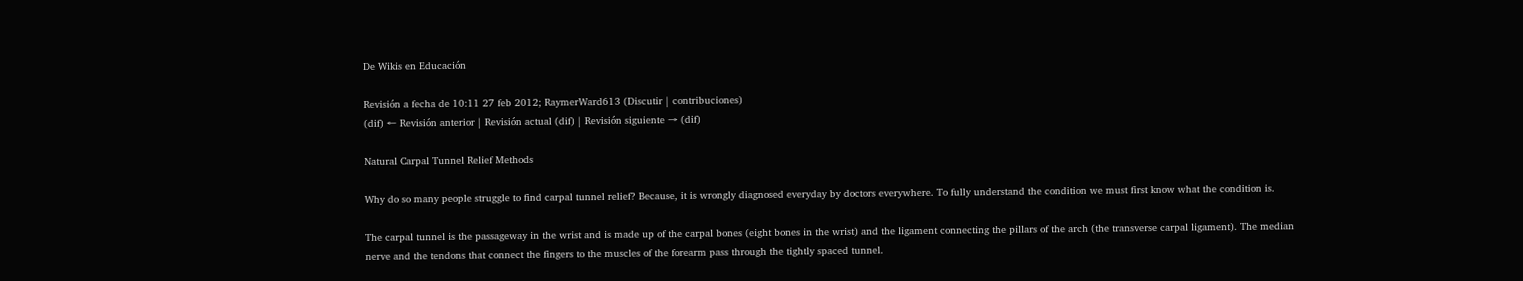De Wikis en Educación

Revisión a fecha de 10:11 27 feb 2012; RaymerWard613 (Discutir | contribuciones)
(dif) ← Revisión anterior | Revisión actual (dif) | Revisión siguiente → (dif)

Natural Carpal Tunnel Relief Methods

Why do so many people struggle to find carpal tunnel relief? Because, it is wrongly diagnosed everyday by doctors everywhere. To fully understand the condition we must first know what the condition is.

The carpal tunnel is the passageway in the wrist and is made up of the carpal bones (eight bones in the wrist) and the ligament connecting the pillars of the arch (the transverse carpal ligament). The median nerve and the tendons that connect the fingers to the muscles of the forearm pass through the tightly spaced tunnel.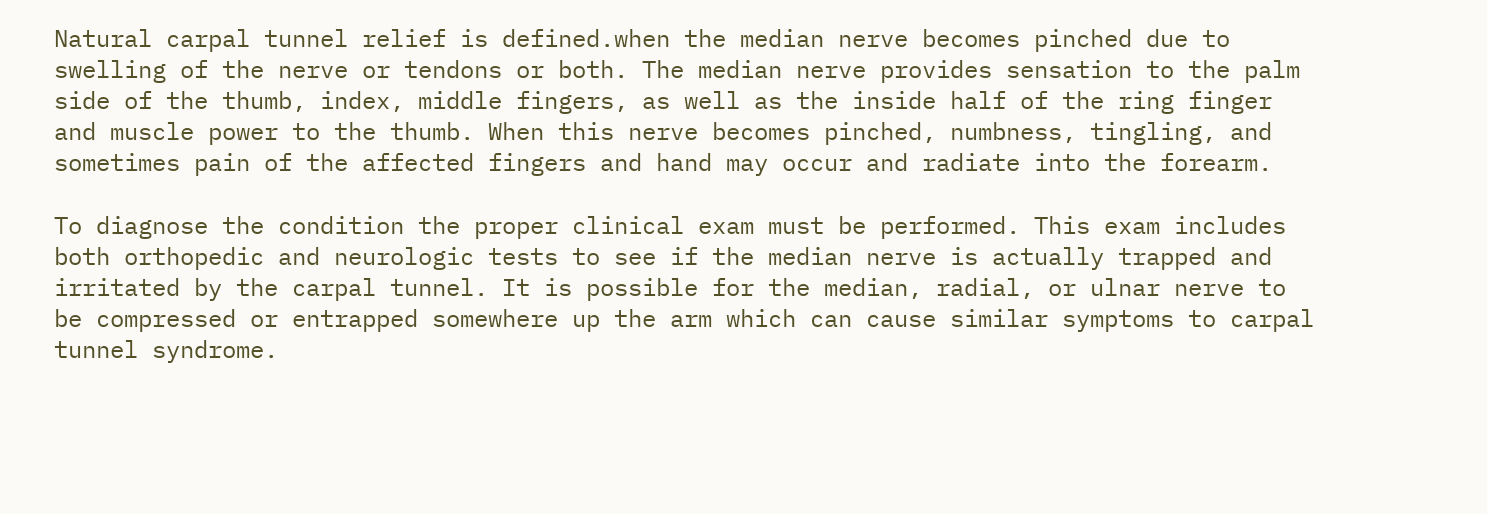Natural carpal tunnel relief is defined.when the median nerve becomes pinched due to swelling of the nerve or tendons or both. The median nerve provides sensation to the palm side of the thumb, index, middle fingers, as well as the inside half of the ring finger and muscle power to the thumb. When this nerve becomes pinched, numbness, tingling, and sometimes pain of the affected fingers and hand may occur and radiate into the forearm.

To diagnose the condition the proper clinical exam must be performed. This exam includes both orthopedic and neurologic tests to see if the median nerve is actually trapped and irritated by the carpal tunnel. It is possible for the median, radial, or ulnar nerve to be compressed or entrapped somewhere up the arm which can cause similar symptoms to carpal tunnel syndrome.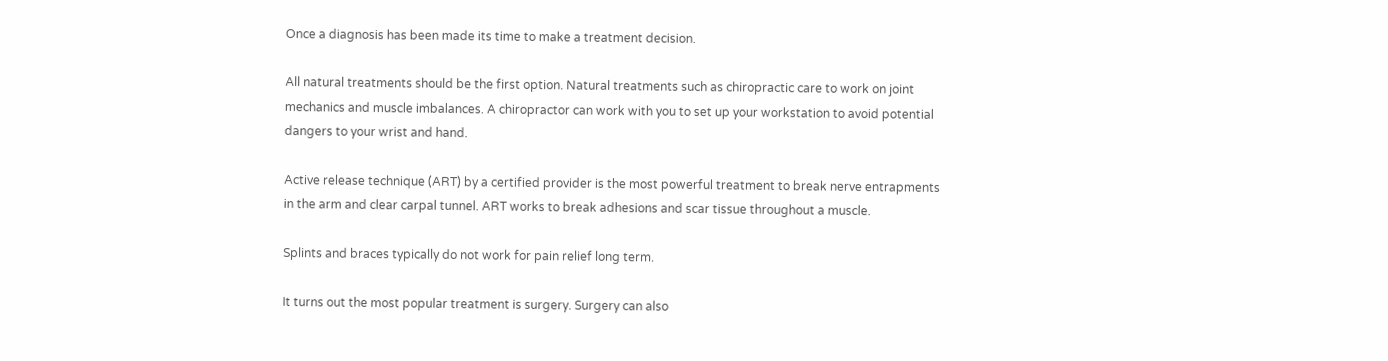Once a diagnosis has been made its time to make a treatment decision.

All natural treatments should be the first option. Natural treatments such as chiropractic care to work on joint mechanics and muscle imbalances. A chiropractor can work with you to set up your workstation to avoid potential dangers to your wrist and hand.

Active release technique (ART) by a certified provider is the most powerful treatment to break nerve entrapments in the arm and clear carpal tunnel. ART works to break adhesions and scar tissue throughout a muscle.

Splints and braces typically do not work for pain relief long term.

It turns out the most popular treatment is surgery. Surgery can also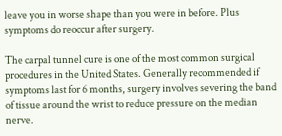leave you in worse shape than you were in before. Plus symptoms do reoccur after surgery.

The carpal tunnel cure is one of the most common surgical procedures in the United States. Generally recommended if symptoms last for 6 months, surgery involves severing the band of tissue around the wrist to reduce pressure on the median nerve.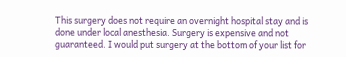This surgery does not require an overnight hospital stay and is done under local anesthesia. Surgery is expensive and not guaranteed. I would put surgery at the bottom of your list for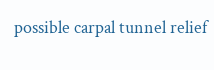possible carpal tunnel relief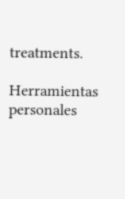treatments.

Herramientas personales